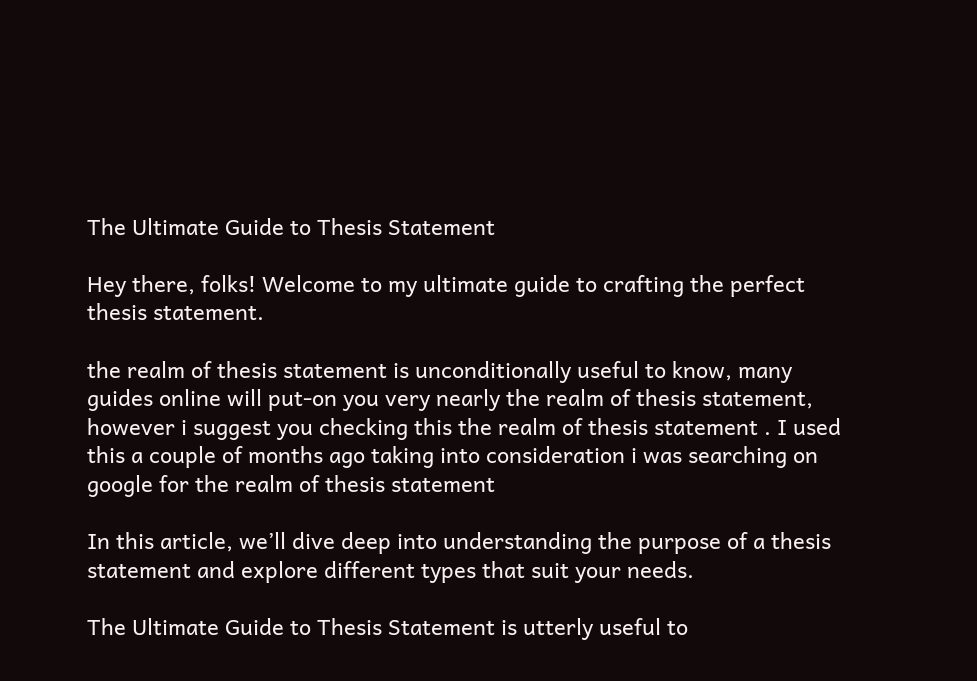The Ultimate Guide to Thesis Statement

Hey there, folks! Welcome to my ultimate guide to crafting the perfect thesis statement.

the realm of thesis statement is unconditionally useful to know, many guides online will put-on you very nearly the realm of thesis statement, however i suggest you checking this the realm of thesis statement . I used this a couple of months ago taking into consideration i was searching on google for the realm of thesis statement

In this article, we’ll dive deep into understanding the purpose of a thesis statement and explore different types that suit your needs.

The Ultimate Guide to Thesis Statement is utterly useful to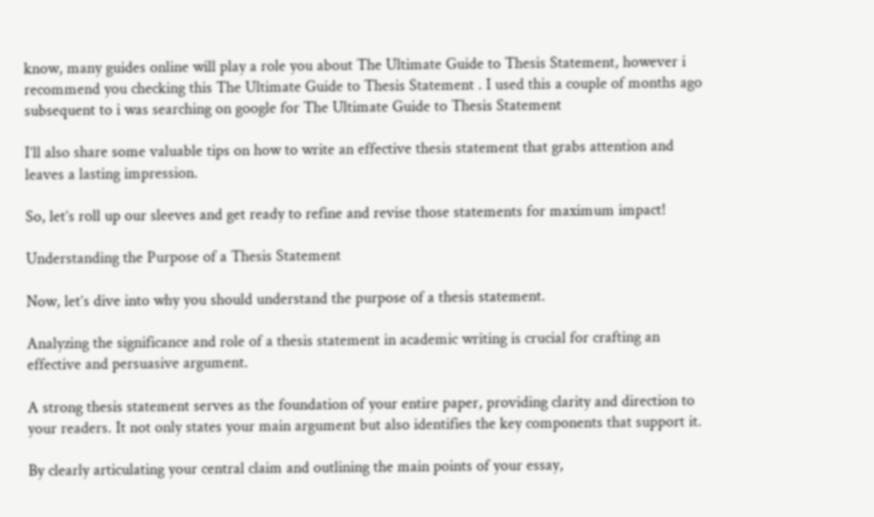know, many guides online will play a role you about The Ultimate Guide to Thesis Statement, however i recommend you checking this The Ultimate Guide to Thesis Statement . I used this a couple of months ago subsequent to i was searching on google for The Ultimate Guide to Thesis Statement

I’ll also share some valuable tips on how to write an effective thesis statement that grabs attention and leaves a lasting impression.

So, let’s roll up our sleeves and get ready to refine and revise those statements for maximum impact!

Understanding the Purpose of a Thesis Statement

Now, let’s dive into why you should understand the purpose of a thesis statement.

Analyzing the significance and role of a thesis statement in academic writing is crucial for crafting an effective and persuasive argument.

A strong thesis statement serves as the foundation of your entire paper, providing clarity and direction to your readers. It not only states your main argument but also identifies the key components that support it.

By clearly articulating your central claim and outlining the main points of your essay,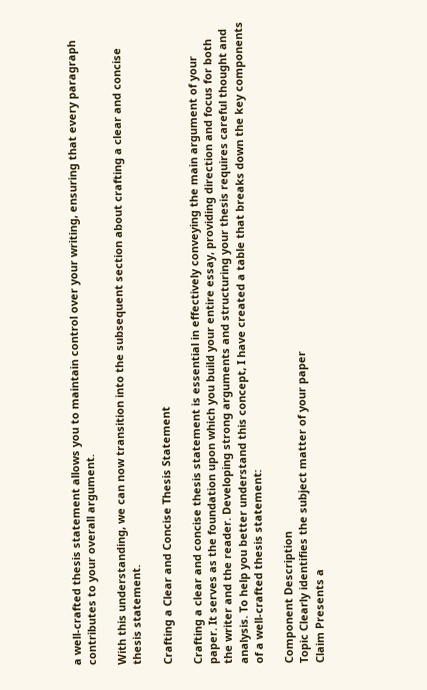a well-crafted thesis statement allows you to maintain control over your writing, ensuring that every paragraph contributes to your overall argument.

With this understanding, we can now transition into the subsequent section about crafting a clear and concise thesis statement.

Crafting a Clear and Concise Thesis Statement

Crafting a clear and concise thesis statement is essential in effectively conveying the main argument of your paper. It serves as the foundation upon which you build your entire essay, providing direction and focus for both the writer and the reader. Developing strong arguments and structuring your thesis requires careful thought and analysis. To help you better understand this concept, I have created a table that breaks down the key components of a well-crafted thesis statement:

Component Description
Topic Clearly identifies the subject matter of your paper
Claim Presents a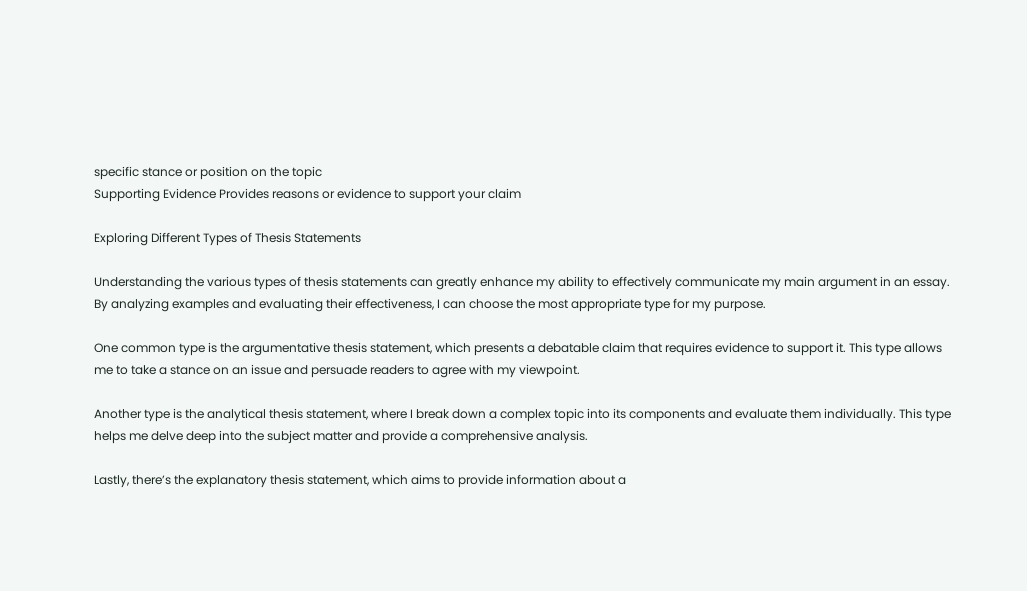specific stance or position on the topic
Supporting Evidence Provides reasons or evidence to support your claim

Exploring Different Types of Thesis Statements

Understanding the various types of thesis statements can greatly enhance my ability to effectively communicate my main argument in an essay. By analyzing examples and evaluating their effectiveness, I can choose the most appropriate type for my purpose.

One common type is the argumentative thesis statement, which presents a debatable claim that requires evidence to support it. This type allows me to take a stance on an issue and persuade readers to agree with my viewpoint.

Another type is the analytical thesis statement, where I break down a complex topic into its components and evaluate them individually. This type helps me delve deep into the subject matter and provide a comprehensive analysis.

Lastly, there’s the explanatory thesis statement, which aims to provide information about a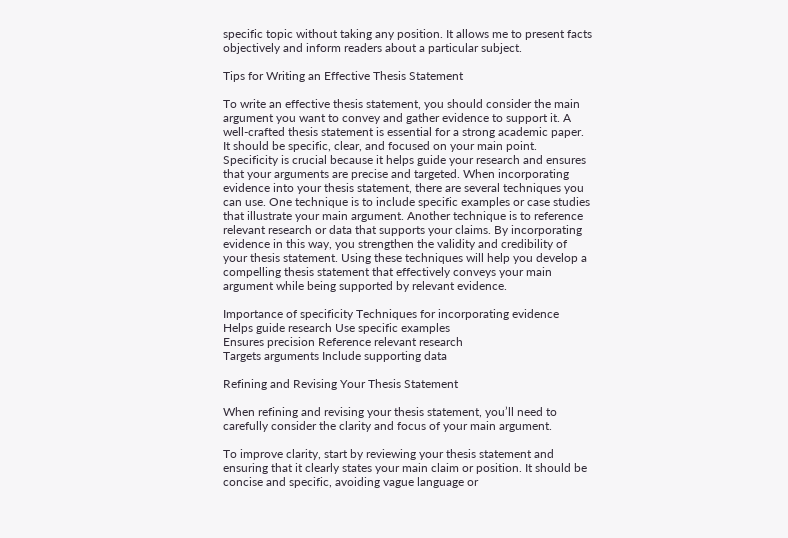specific topic without taking any position. It allows me to present facts objectively and inform readers about a particular subject.

Tips for Writing an Effective Thesis Statement

To write an effective thesis statement, you should consider the main argument you want to convey and gather evidence to support it. A well-crafted thesis statement is essential for a strong academic paper. It should be specific, clear, and focused on your main point. Specificity is crucial because it helps guide your research and ensures that your arguments are precise and targeted. When incorporating evidence into your thesis statement, there are several techniques you can use. One technique is to include specific examples or case studies that illustrate your main argument. Another technique is to reference relevant research or data that supports your claims. By incorporating evidence in this way, you strengthen the validity and credibility of your thesis statement. Using these techniques will help you develop a compelling thesis statement that effectively conveys your main argument while being supported by relevant evidence.

Importance of specificity Techniques for incorporating evidence
Helps guide research Use specific examples
Ensures precision Reference relevant research
Targets arguments Include supporting data

Refining and Revising Your Thesis Statement

When refining and revising your thesis statement, you’ll need to carefully consider the clarity and focus of your main argument.

To improve clarity, start by reviewing your thesis statement and ensuring that it clearly states your main claim or position. It should be concise and specific, avoiding vague language or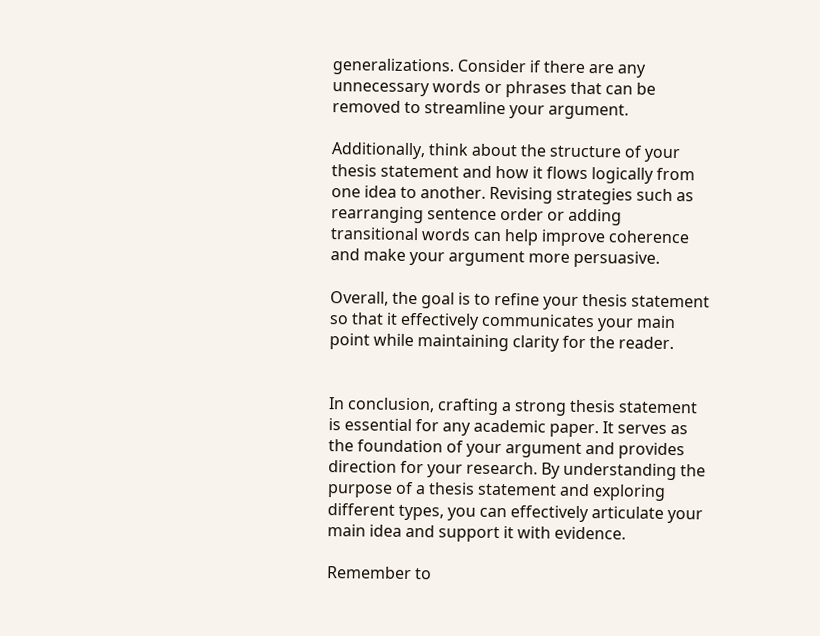generalizations. Consider if there are any unnecessary words or phrases that can be removed to streamline your argument.

Additionally, think about the structure of your thesis statement and how it flows logically from one idea to another. Revising strategies such as rearranging sentence order or adding transitional words can help improve coherence and make your argument more persuasive.

Overall, the goal is to refine your thesis statement so that it effectively communicates your main point while maintaining clarity for the reader.


In conclusion, crafting a strong thesis statement is essential for any academic paper. It serves as the foundation of your argument and provides direction for your research. By understanding the purpose of a thesis statement and exploring different types, you can effectively articulate your main idea and support it with evidence.

Remember to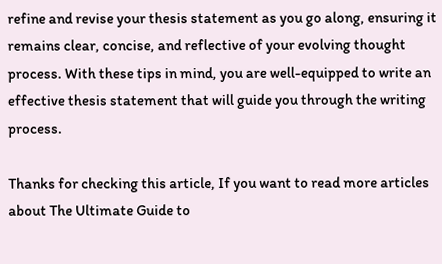refine and revise your thesis statement as you go along, ensuring it remains clear, concise, and reflective of your evolving thought process. With these tips in mind, you are well-equipped to write an effective thesis statement that will guide you through the writing process.

Thanks for checking this article, If you want to read more articles about The Ultimate Guide to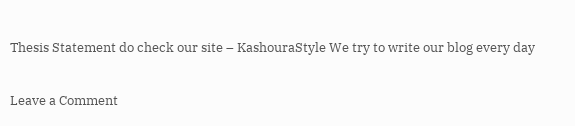Thesis Statement do check our site – KashouraStyle We try to write our blog every day

Leave a Comment